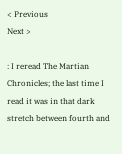< Previous
Next >

: I reread The Martian Chronicles; the last time I read it was in that dark stretch between fourth and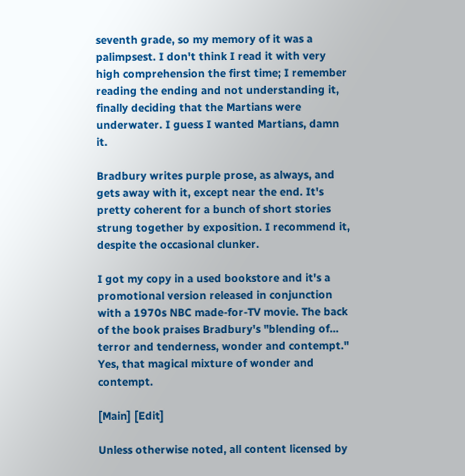seventh grade, so my memory of it was a palimpsest. I don't think I read it with very high comprehension the first time; I remember reading the ending and not understanding it, finally deciding that the Martians were underwater. I guess I wanted Martians, damn it.

Bradbury writes purple prose, as always, and gets away with it, except near the end. It's pretty coherent for a bunch of short stories strung together by exposition. I recommend it, despite the occasional clunker.

I got my copy in a used bookstore and it's a promotional version released in conjunction with a 1970s NBC made-for-TV movie. The back of the book praises Bradbury's "blending of... terror and tenderness, wonder and contempt." Yes, that magical mixture of wonder and contempt.

[Main] [Edit]

Unless otherwise noted, all content licensed by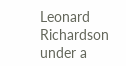Leonard Richardson
under a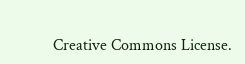Creative Commons License.